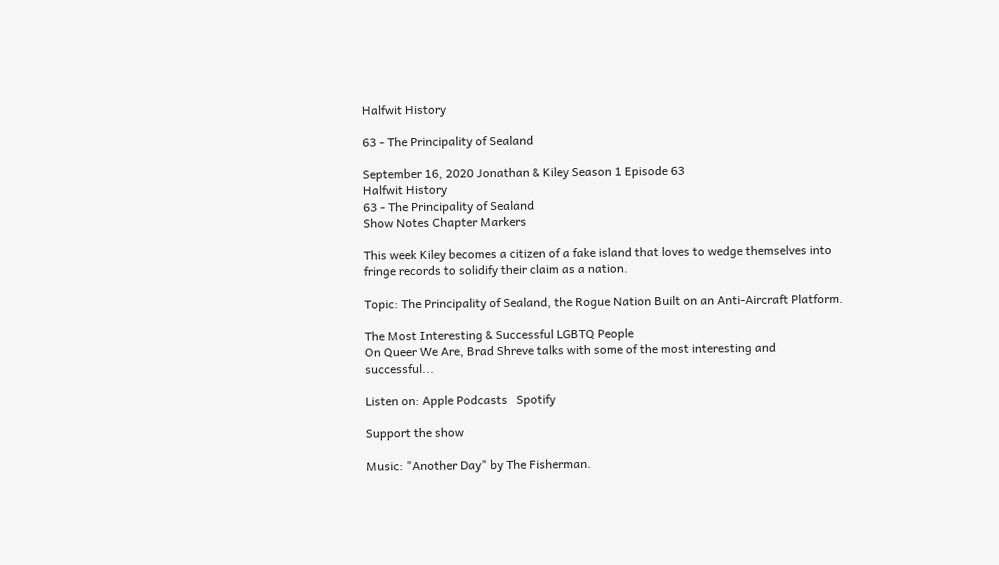Halfwit History

63 - The Principality of Sealand

September 16, 2020 Jonathan & Kiley Season 1 Episode 63
Halfwit History
63 - The Principality of Sealand
Show Notes Chapter Markers

This week Kiley becomes a citizen of a fake island that loves to wedge themselves into fringe records to solidify their claim as a nation.

Topic: The Principality of Sealand, the Rogue Nation Built on an Anti-Aircraft Platform.

The Most Interesting & Successful LGBTQ People
On Queer We Are, Brad Shreve talks with some of the most interesting and successful...

Listen on: Apple Podcasts   Spotify

Support the show

Music: "Another Day" by The Fisherman.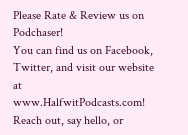Please Rate & Review us on Podchaser!
You can find us on Facebook, Twitter, and visit our website at www.HalfwitPodcasts.com!
Reach out, say hello, or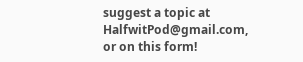suggest a topic at HalfwitPod@gmail.com, or on this form!